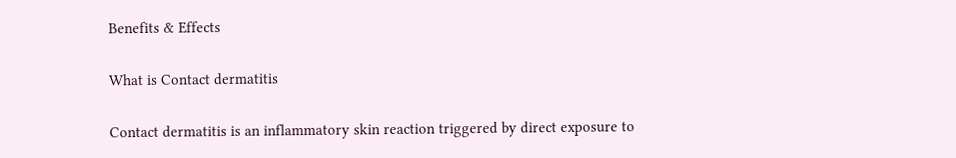Benefits & Effects

What is Contact dermatitis

Contact dermatitis is an inflammatory skin reaction triggered by direct exposure to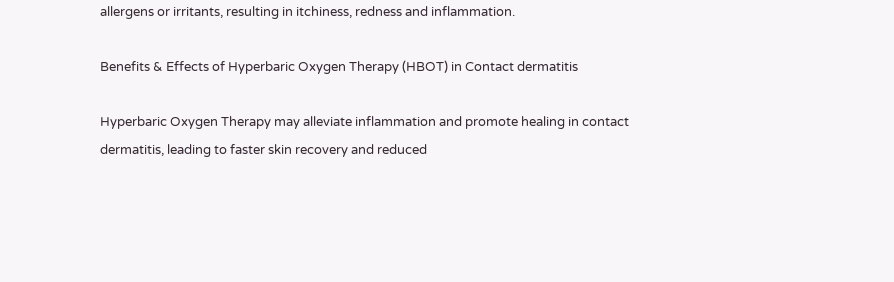allergens or irritants, resulting in itchiness, redness and inflammation.

Benefits & Effects of Hyperbaric Oxygen Therapy (HBOT) in Contact dermatitis

Hyperbaric Oxygen Therapy may alleviate inflammation and promote healing in contact dermatitis, leading to faster skin recovery and reduced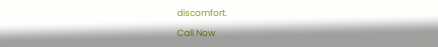discomfort.

Call Now